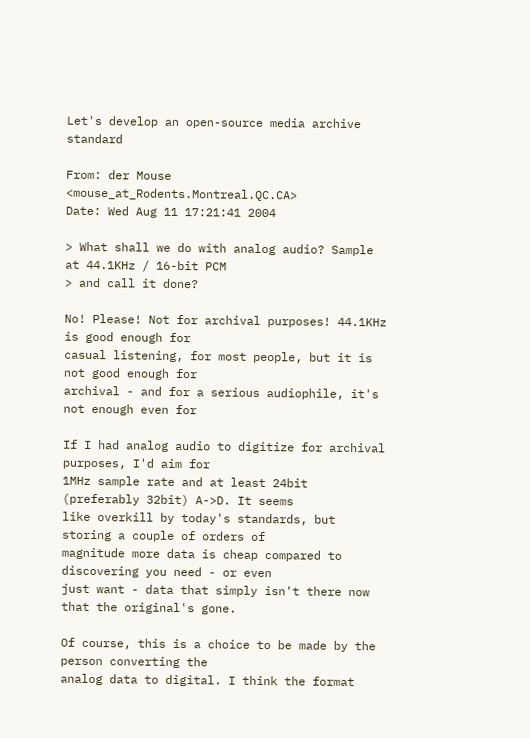Let's develop an open-source media archive standard

From: der Mouse <mouse_at_Rodents.Montreal.QC.CA>
Date: Wed Aug 11 17:21:41 2004

> What shall we do with analog audio? Sample at 44.1KHz / 16-bit PCM
> and call it done?

No! Please! Not for archival purposes! 44.1KHz is good enough for
casual listening, for most people, but it is not good enough for
archival - and for a serious audiophile, it's not enough even for

If I had analog audio to digitize for archival purposes, I'd aim for
1MHz sample rate and at least 24bit (preferably 32bit) A->D. It seems
like overkill by today's standards, but storing a couple of orders of
magnitude more data is cheap compared to discovering you need - or even
just want - data that simply isn't there now that the original's gone.

Of course, this is a choice to be made by the person converting the
analog data to digital. I think the format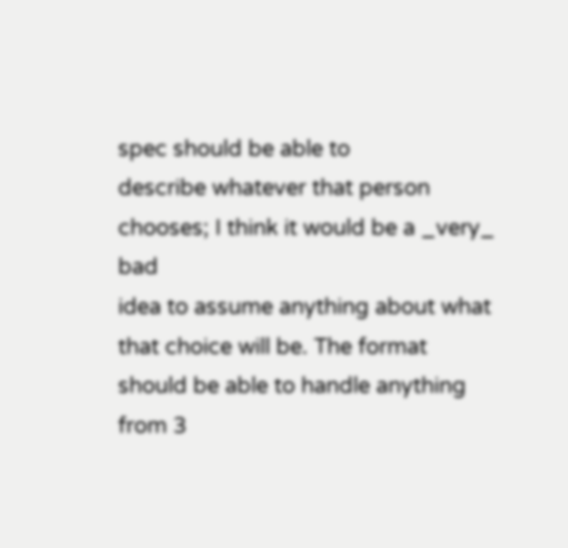spec should be able to
describe whatever that person chooses; I think it would be a _very_ bad
idea to assume anything about what that choice will be. The format
should be able to handle anything from 3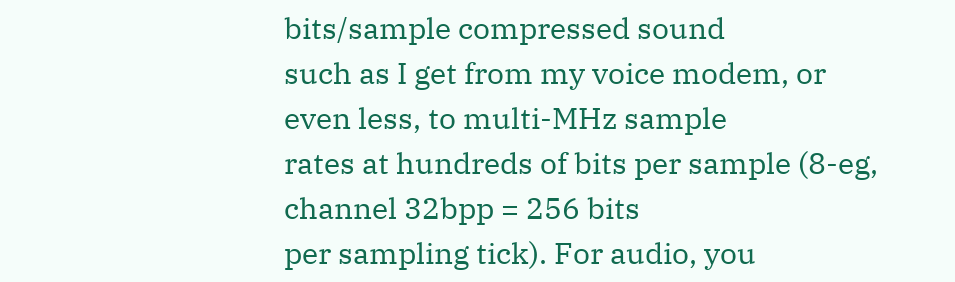bits/sample compressed sound
such as I get from my voice modem, or even less, to multi-MHz sample
rates at hundreds of bits per sample (8-eg, channel 32bpp = 256 bits
per sampling tick). For audio, you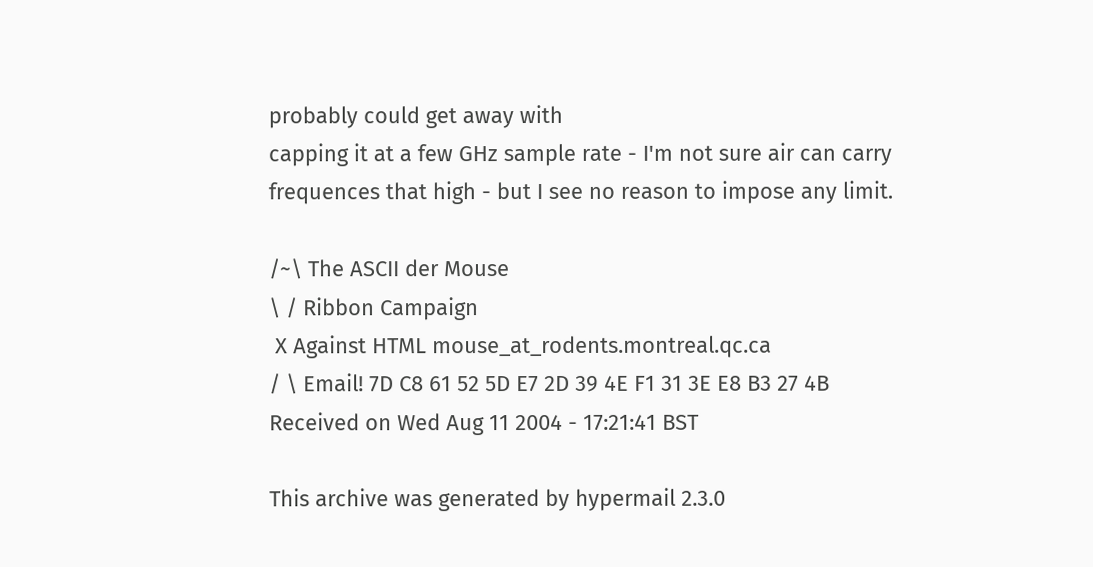probably could get away with
capping it at a few GHz sample rate - I'm not sure air can carry
frequences that high - but I see no reason to impose any limit.

/~\ The ASCII der Mouse
\ / Ribbon Campaign
 X Against HTML mouse_at_rodents.montreal.qc.ca
/ \ Email! 7D C8 61 52 5D E7 2D 39 4E F1 31 3E E8 B3 27 4B
Received on Wed Aug 11 2004 - 17:21:41 BST

This archive was generated by hypermail 2.3.0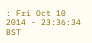: Fri Oct 10 2014 - 23:36:34 BST